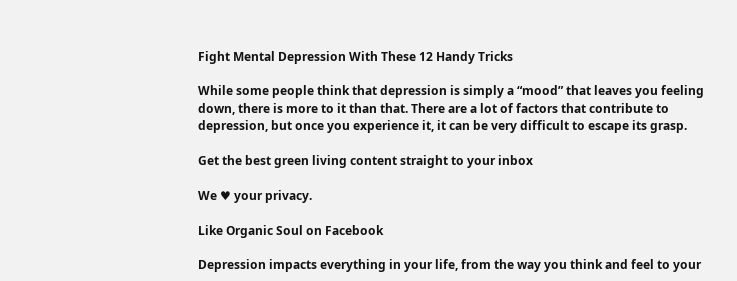Fight Mental Depression With These 12 Handy Tricks

While some people think that depression is simply a “mood” that leaves you feeling down, there is more to it than that. There are a lot of factors that contribute to depression, but once you experience it, it can be very difficult to escape its grasp.

Get the best green living content straight to your inbox

We ♥ your privacy.

Like Organic Soul on Facebook

Depression impacts everything in your life, from the way you think and feel to your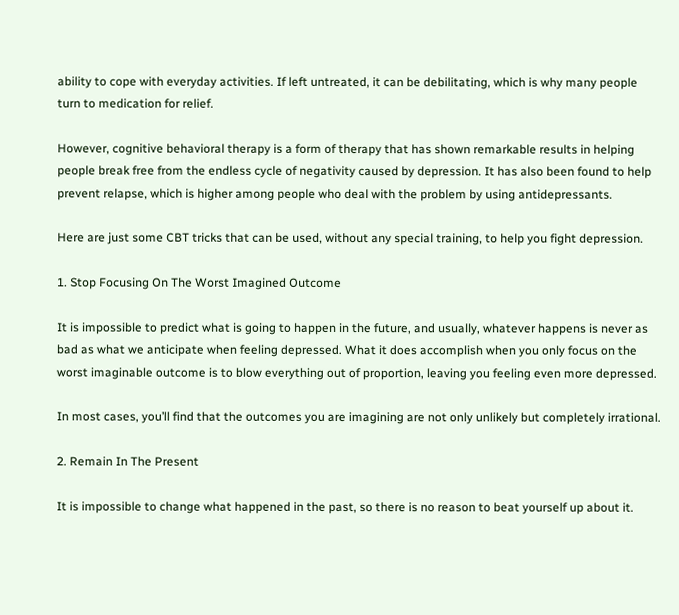ability to cope with everyday activities. If left untreated, it can be debilitating, which is why many people turn to medication for relief.

However, cognitive behavioral therapy is a form of therapy that has shown remarkable results in helping people break free from the endless cycle of negativity caused by depression. It has also been found to help prevent relapse, which is higher among people who deal with the problem by using antidepressants.

Here are just some CBT tricks that can be used, without any special training, to help you fight depression.

1. Stop Focusing On The Worst Imagined Outcome

It is impossible to predict what is going to happen in the future, and usually, whatever happens is never as bad as what we anticipate when feeling depressed. What it does accomplish when you only focus on the worst imaginable outcome is to blow everything out of proportion, leaving you feeling even more depressed.

In most cases, you’ll find that the outcomes you are imagining are not only unlikely but completely irrational.

2. Remain In The Present

It is impossible to change what happened in the past, so there is no reason to beat yourself up about it.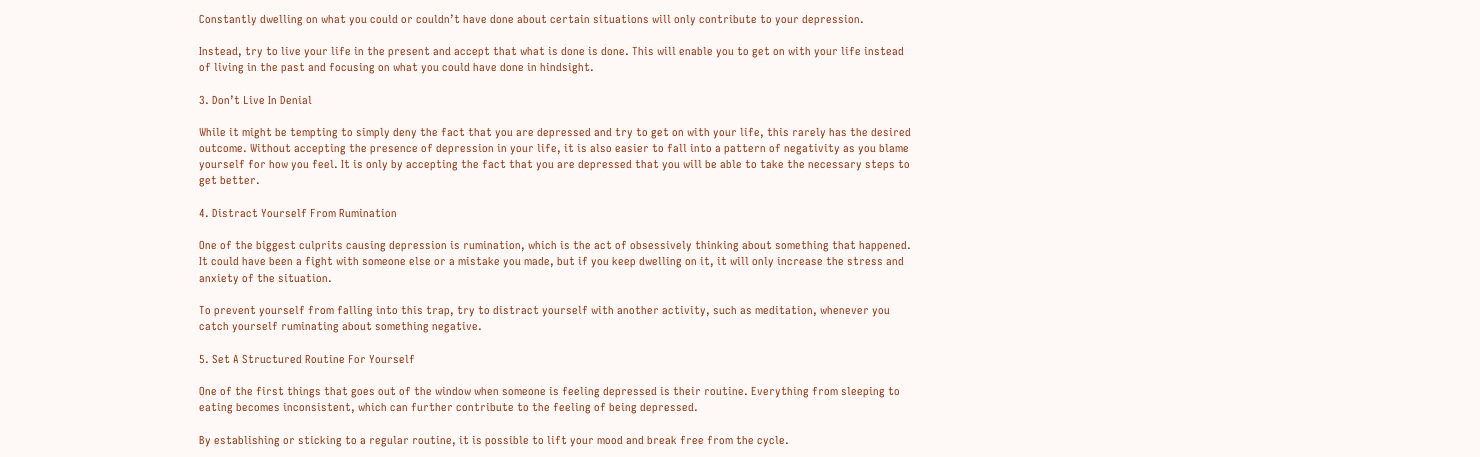Constantly dwelling on what you could or couldn’t have done about certain situations will only contribute to your depression.

Instead, try to live your life in the present and accept that what is done is done. This will enable you to get on with your life instead of living in the past and focusing on what you could have done in hindsight.

3. Don’t Live In Denial

While it might be tempting to simply deny the fact that you are depressed and try to get on with your life, this rarely has the desired outcome. Without accepting the presence of depression in your life, it is also easier to fall into a pattern of negativity as you blame yourself for how you feel. It is only by accepting the fact that you are depressed that you will be able to take the necessary steps to get better.

4. Distract Yourself From Rumination

One of the biggest culprits causing depression is rumination, which is the act of obsessively thinking about something that happened. It could have been a fight with someone else or a mistake you made, but if you keep dwelling on it, it will only increase the stress and anxiety of the situation.

To prevent yourself from falling into this trap, try to distract yourself with another activity, such as meditation, whenever you catch yourself ruminating about something negative.

5. Set A Structured Routine For Yourself

One of the first things that goes out of the window when someone is feeling depressed is their routine. Everything from sleeping to eating becomes inconsistent, which can further contribute to the feeling of being depressed.

By establishing or sticking to a regular routine, it is possible to lift your mood and break free from the cycle.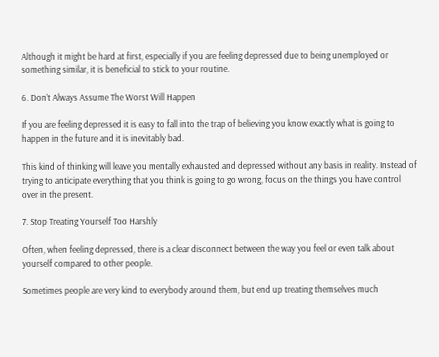Although it might be hard at first, especially if you are feeling depressed due to being unemployed or something similar, it is beneficial to stick to your routine.

6. Don’t Always Assume The Worst Will Happen

If you are feeling depressed it is easy to fall into the trap of believing you know exactly what is going to happen in the future and it is inevitably bad.

This kind of thinking will leave you mentally exhausted and depressed without any basis in reality. Instead of trying to anticipate everything that you think is going to go wrong, focus on the things you have control over in the present.

7. Stop Treating Yourself Too Harshly

Often, when feeling depressed, there is a clear disconnect between the way you feel or even talk about yourself compared to other people.

Sometimes people are very kind to everybody around them, but end up treating themselves much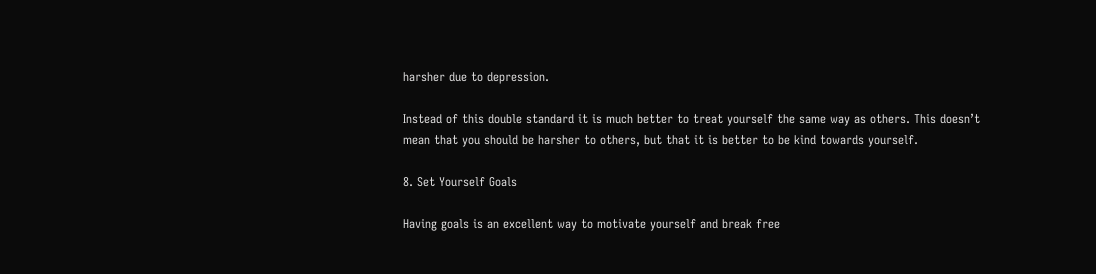harsher due to depression.

Instead of this double standard it is much better to treat yourself the same way as others. This doesn’t mean that you should be harsher to others, but that it is better to be kind towards yourself.

8. Set Yourself Goals

Having goals is an excellent way to motivate yourself and break free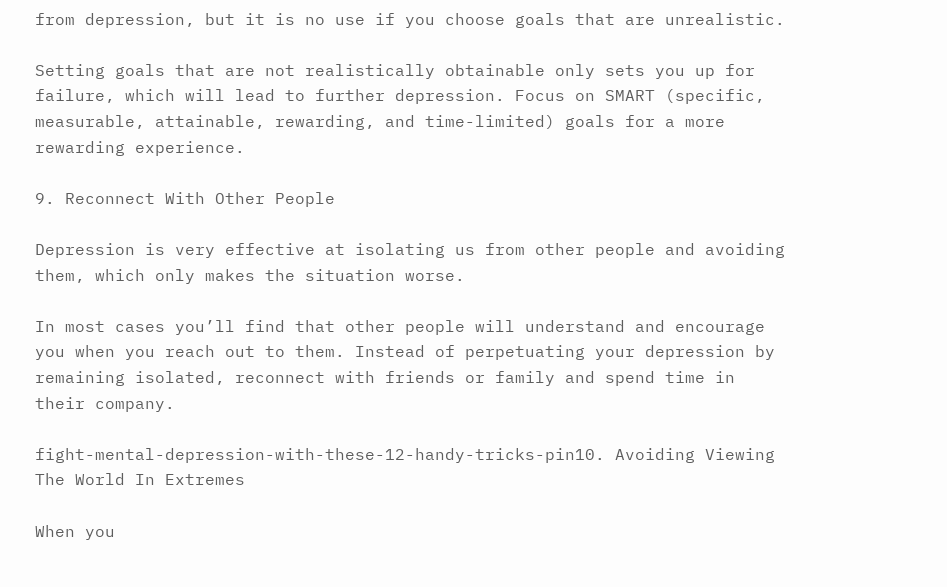from depression, but it is no use if you choose goals that are unrealistic.

Setting goals that are not realistically obtainable only sets you up for failure, which will lead to further depression. Focus on SMART (specific, measurable, attainable, rewarding, and time-limited) goals for a more rewarding experience.

9. Reconnect With Other People

Depression is very effective at isolating us from other people and avoiding them, which only makes the situation worse.

In most cases you’ll find that other people will understand and encourage you when you reach out to them. Instead of perpetuating your depression by remaining isolated, reconnect with friends or family and spend time in their company.

fight-mental-depression-with-these-12-handy-tricks-pin10. Avoiding Viewing The World In Extremes

When you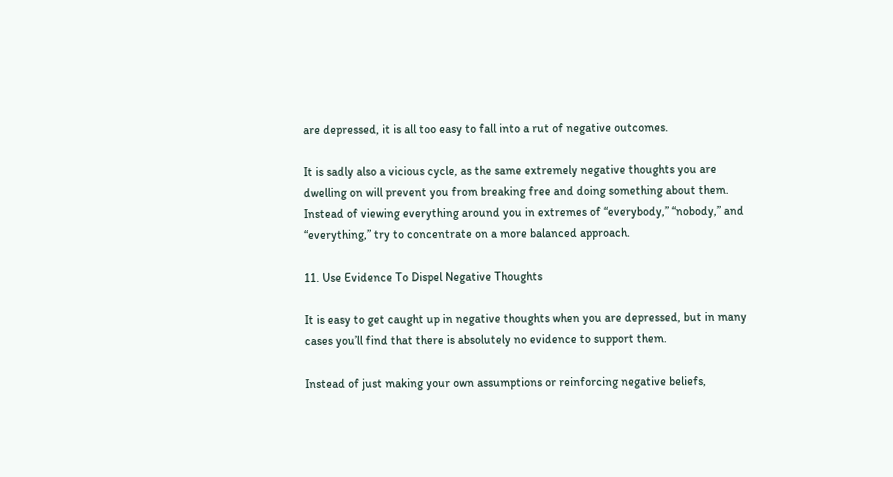are depressed, it is all too easy to fall into a rut of negative outcomes.

It is sadly also a vicious cycle, as the same extremely negative thoughts you are dwelling on will prevent you from breaking free and doing something about them. Instead of viewing everything around you in extremes of “everybody,” “nobody,” and “everything,” try to concentrate on a more balanced approach.

11. Use Evidence To Dispel Negative Thoughts

It is easy to get caught up in negative thoughts when you are depressed, but in many cases you’ll find that there is absolutely no evidence to support them.

Instead of just making your own assumptions or reinforcing negative beliefs,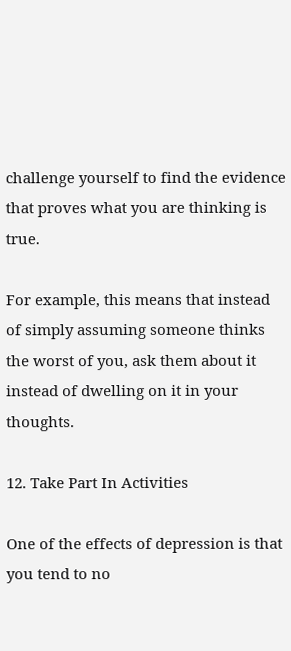challenge yourself to find the evidence that proves what you are thinking is true.

For example, this means that instead of simply assuming someone thinks the worst of you, ask them about it instead of dwelling on it in your thoughts.

12. Take Part In Activities

One of the effects of depression is that you tend to no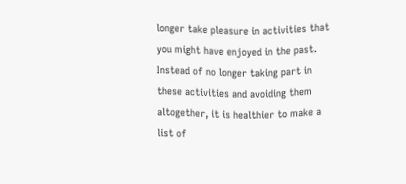longer take pleasure in activities that you might have enjoyed in the past. Instead of no longer taking part in these activities and avoiding them altogether, it is healthier to make a list of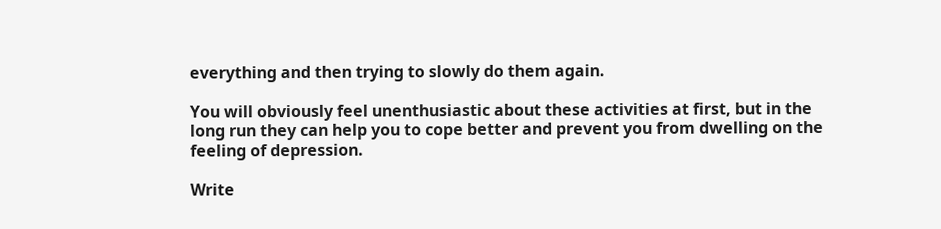everything and then trying to slowly do them again.

You will obviously feel unenthusiastic about these activities at first, but in the long run they can help you to cope better and prevent you from dwelling on the feeling of depression.

Write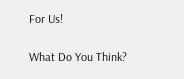For Us!

What Do You Think?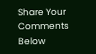Share Your Comments Below